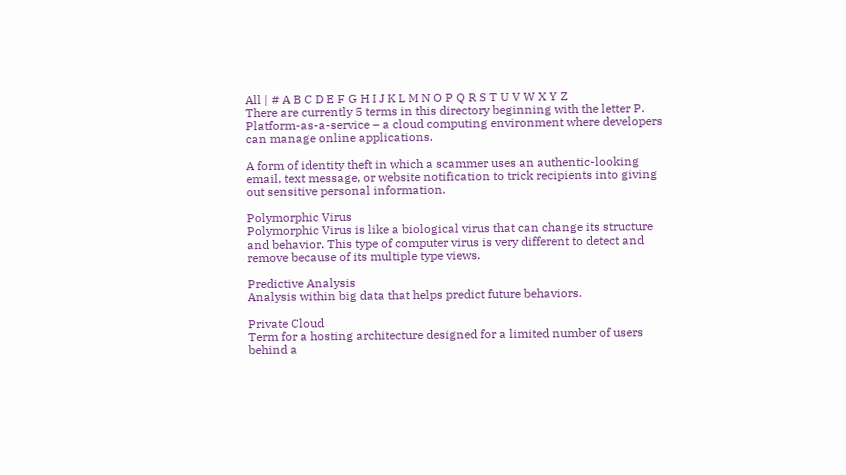All | # A B C D E F G H I J K L M N O P Q R S T U V W X Y Z
There are currently 5 terms in this directory beginning with the letter P.
Platform-as-a-service – a cloud computing environment where developers can manage online applications.

A form of identity theft in which a scammer uses an authentic-looking email, text message, or website notification to trick recipients into giving out sensitive personal information.

Polymorphic Virus
Polymorphic Virus is like a biological virus that can change its structure and behavior. This type of computer virus is very different to detect and remove because of its multiple type views.

Predictive Analysis
Analysis within big data that helps predict future behaviors.

Private Cloud
Term for a hosting architecture designed for a limited number of users behind a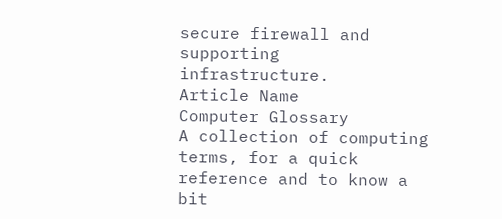secure firewall and supporting infrastructure.
Article Name
Computer Glossary
A collection of computing terms, for a quick reference and to know a bit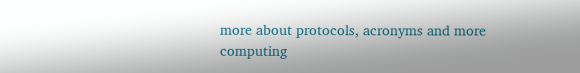more about protocols, acronyms and more computing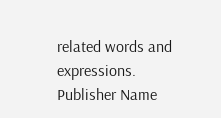related words and expressions.
Publisher Name